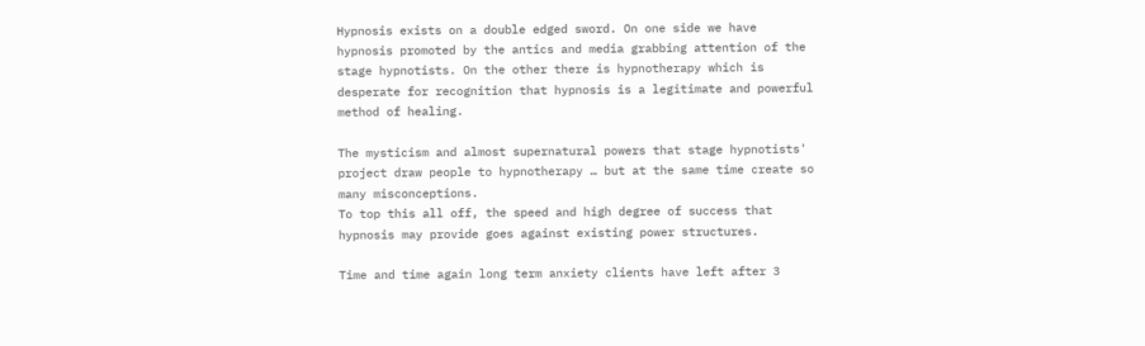Hypnosis exists on a double edged sword. On one side we have hypnosis promoted by the antics and media grabbing attention of the stage hypnotists. On the other there is hypnotherapy which is desperate for recognition that hypnosis is a legitimate and powerful method of healing.

The mysticism and almost supernatural powers that stage hypnotists' project draw people to hypnotherapy … but at the same time create so many misconceptions.
To top this all off, the speed and high degree of success that hypnosis may provide goes against existing power structures.

Time and time again long term anxiety clients have left after 3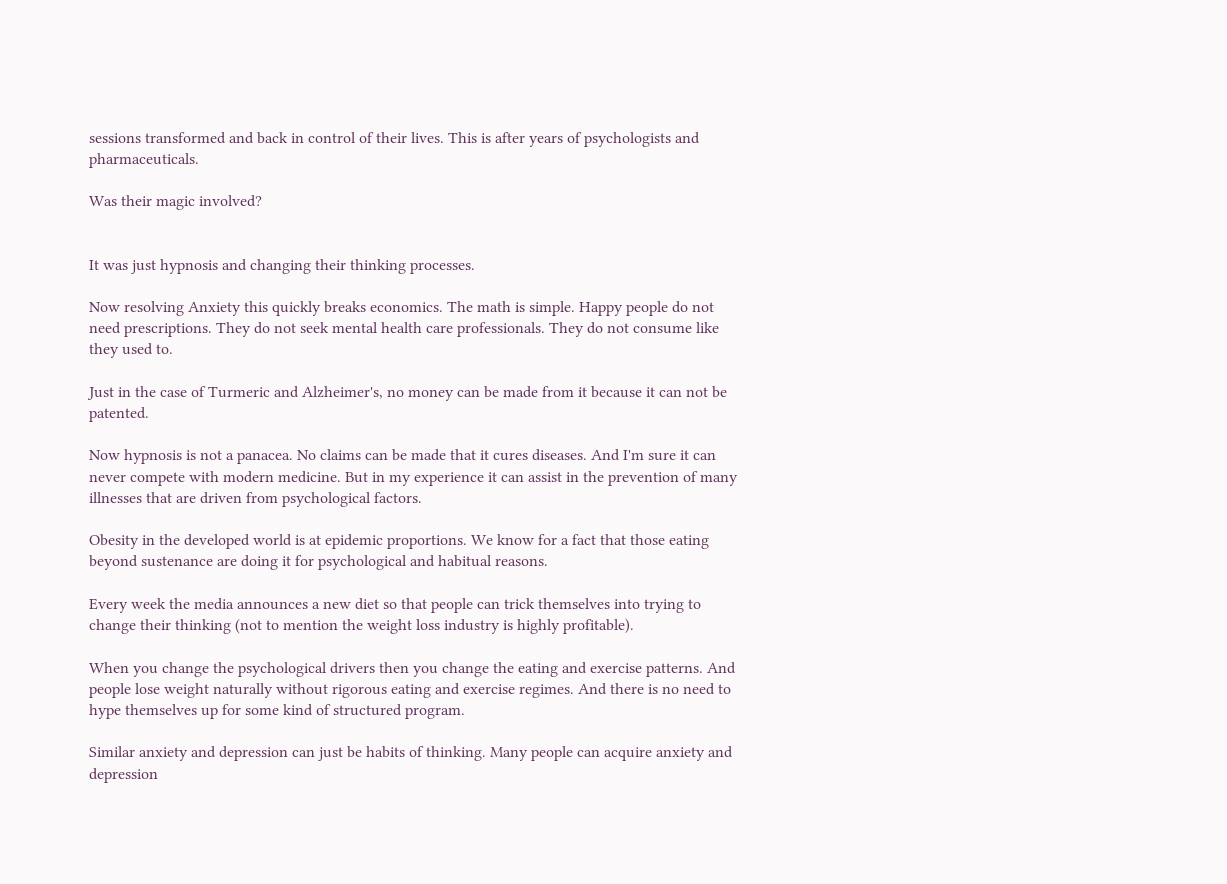sessions transformed and back in control of their lives. This is after years of psychologists and pharmaceuticals.

Was their magic involved?


It was just hypnosis and changing their thinking processes.

Now resolving Anxiety this quickly breaks economics. The math is simple. Happy people do not need prescriptions. They do not seek mental health care professionals. They do not consume like they used to.

Just in the case of Turmeric and Alzheimer's, no money can be made from it because it can not be patented.

Now hypnosis is not a panacea. No claims can be made that it cures diseases. And I'm sure it can never compete with modern medicine. But in my experience it can assist in the prevention of many illnesses that are driven from psychological factors.

Obesity in the developed world is at epidemic proportions. We know for a fact that those eating beyond sustenance are doing it for psychological and habitual reasons.

Every week the media announces a new diet so that people can trick themselves into trying to change their thinking (not to mention the weight loss industry is highly profitable).

When you change the psychological drivers then you change the eating and exercise patterns. And people lose weight naturally without rigorous eating and exercise regimes. And there is no need to hype themselves up for some kind of structured program.

Similar anxiety and depression can just be habits of thinking. Many people can acquire anxiety and depression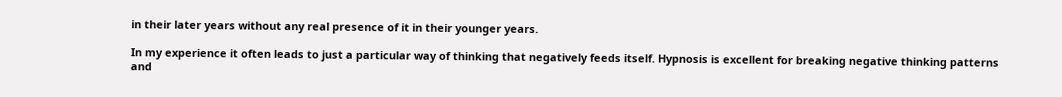in their later years without any real presence of it in their younger years.

In my experience it often leads to just a particular way of thinking that negatively feeds itself. Hypnosis is excellent for breaking negative thinking patterns and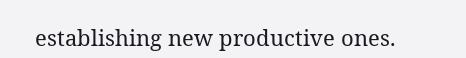establishing new productive ones.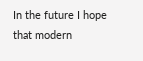In the future I hope that modern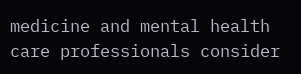medicine and mental health care professionals consider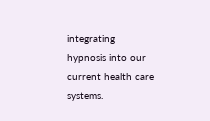integrating hypnosis into our current health care systems.